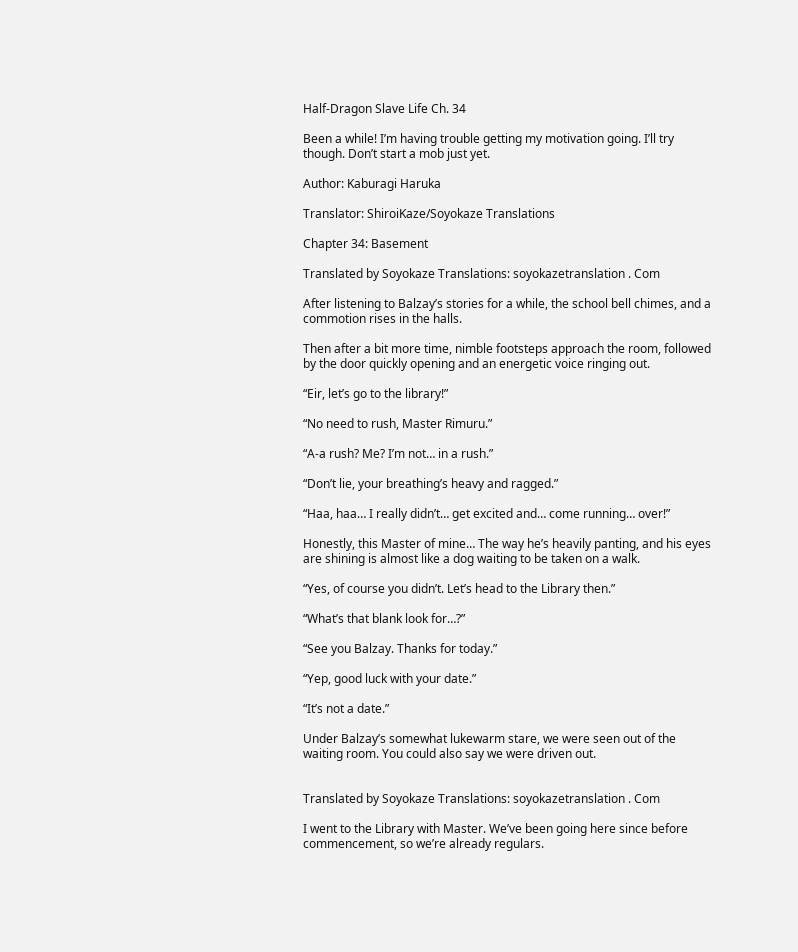Half-Dragon Slave Life Ch. 34

Been a while! I’m having trouble getting my motivation going. I’ll try though. Don’t start a mob just yet.

Author: Kaburagi Haruka

Translator: ShiroiKaze/Soyokaze Translations

Chapter 34: Basement

Translated by Soyokaze Translations: soyokazetranslation . Com

After listening to Balzay’s stories for a while, the school bell chimes, and a commotion rises in the halls.

Then after a bit more time, nimble footsteps approach the room, followed by the door quickly opening and an energetic voice ringing out.

“Eir, let’s go to the library!”

“No need to rush, Master Rimuru.”

“A-a rush? Me? I’m not… in a rush.”

“Don’t lie, your breathing’s heavy and ragged.”

“Haa, haa… I really didn’t… get excited and… come running… over!”

Honestly, this Master of mine… The way he’s heavily panting, and his eyes are shining is almost like a dog waiting to be taken on a walk.

“Yes, of course you didn’t. Let’s head to the Library then.”

“What’s that blank look for…?”

“See you Balzay. Thanks for today.”

“Yep, good luck with your date.”

“It’s not a date.”

Under Balzay’s somewhat lukewarm stare, we were seen out of the waiting room. You could also say we were driven out.


Translated by Soyokaze Translations: soyokazetranslation . Com

I went to the Library with Master. We’ve been going here since before commencement, so we’re already regulars.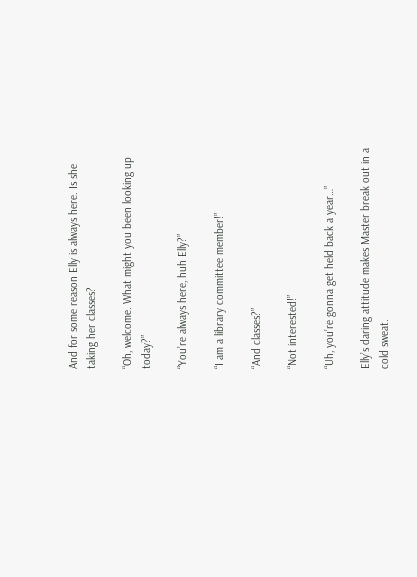And for some reason Elly is always here. Is she taking her classes?

“Oh, welcome. What might you been looking up today?”

“You’re always here, huh Elly?”

“I am a library committee member!”

“And classes?”

“Not interested!”

“Uh, you’re gonna get held back a year…”

Elly’s daring attitude makes Master break out in a cold sweat.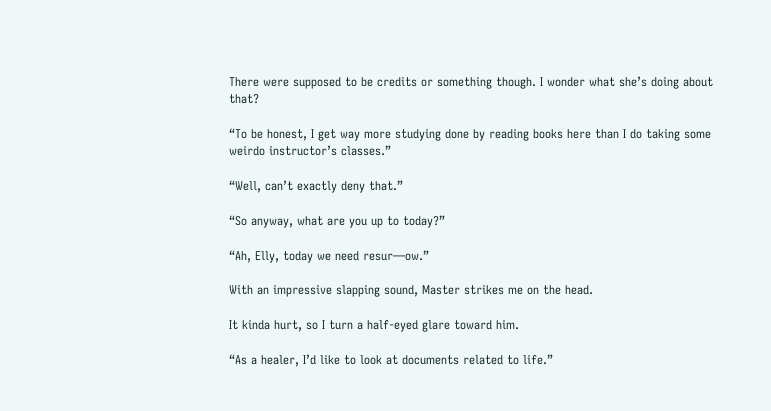There were supposed to be credits or something though. I wonder what she’s doing about that?

“To be honest, I get way more studying done by reading books here than I do taking some weirdo instructor’s classes.”

“Well, can’t exactly deny that.”

“So anyway, what are you up to today?”

“Ah, Elly, today we need resur—ow.”

With an impressive slapping sound, Master strikes me on the head.

It kinda hurt, so I turn a half-eyed glare toward him.

“As a healer, I’d like to look at documents related to life.”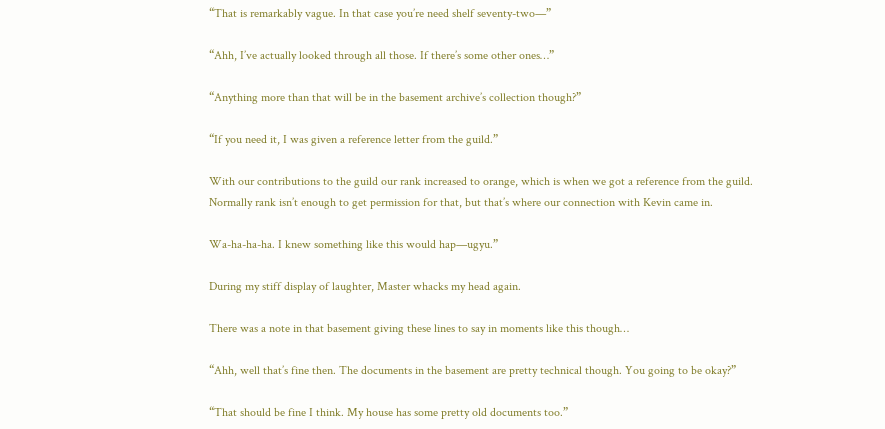“That is remarkably vague. In that case you’re need shelf seventy-two—”

“Ahh, I’ve actually looked through all those. If there’s some other ones…”

“Anything more than that will be in the basement archive’s collection though?”

“If you need it, I was given a reference letter from the guild.”

With our contributions to the guild our rank increased to orange, which is when we got a reference from the guild. Normally rank isn’t enough to get permission for that, but that’s where our connection with Kevin came in.

Wa-ha-ha-ha. I knew something like this would hap—ugyu.”

During my stiff display of laughter, Master whacks my head again.

There was a note in that basement giving these lines to say in moments like this though…

“Ahh, well that’s fine then. The documents in the basement are pretty technical though. You going to be okay?”

“That should be fine I think. My house has some pretty old documents too.”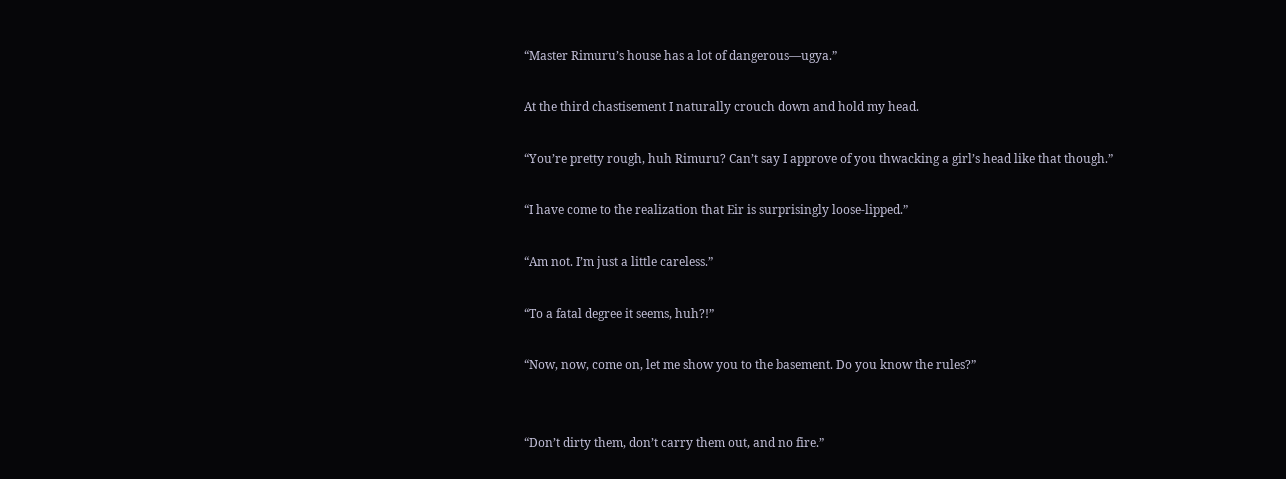“Master Rimuru’s house has a lot of dangerous—ugya.”

At the third chastisement I naturally crouch down and hold my head.

“You’re pretty rough, huh Rimuru? Can’t say I approve of you thwacking a girl’s head like that though.”

“I have come to the realization that Eir is surprisingly loose-lipped.”

“Am not. I’m just a little careless.”

“To a fatal degree it seems, huh?!”

“Now, now, come on, let me show you to the basement. Do you know the rules?”


“Don’t dirty them, don’t carry them out, and no fire.”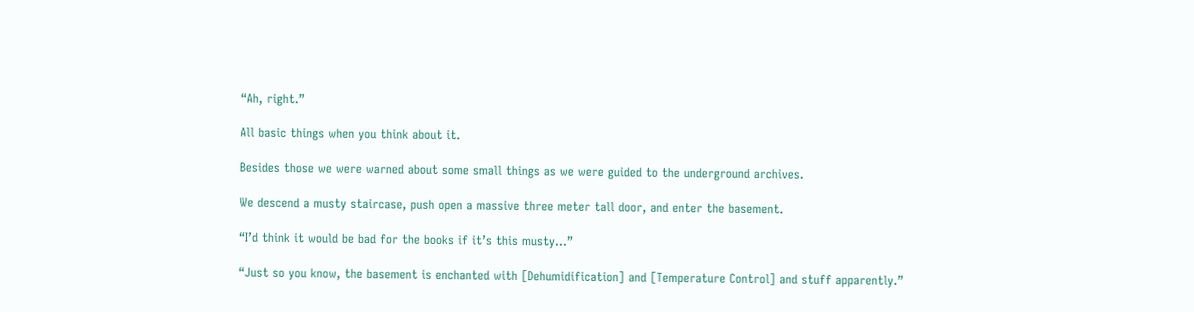“Ah, right.”

All basic things when you think about it.

Besides those we were warned about some small things as we were guided to the underground archives.

We descend a musty staircase, push open a massive three meter tall door, and enter the basement.

“I’d think it would be bad for the books if it’s this musty…”

“Just so you know, the basement is enchanted with [Dehumidification] and [Temperature Control] and stuff apparently.”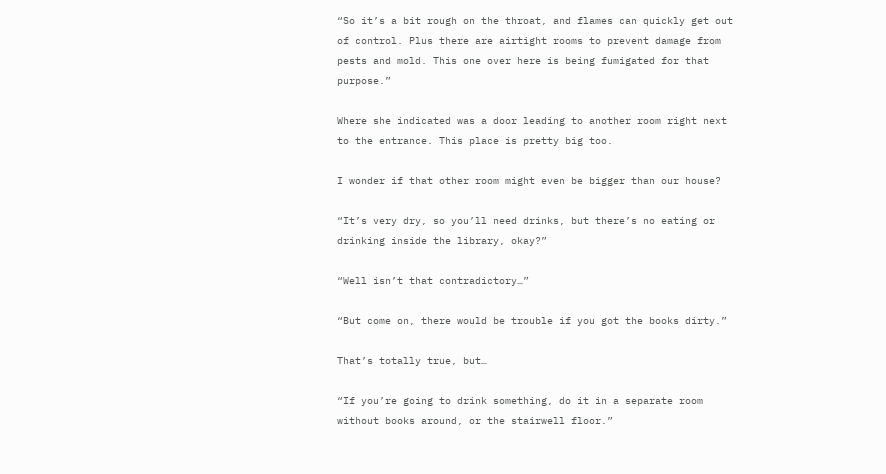“So it’s a bit rough on the throat, and flames can quickly get out of control. Plus there are airtight rooms to prevent damage from pests and mold. This one over here is being fumigated for that purpose.”

Where she indicated was a door leading to another room right next to the entrance. This place is pretty big too.

I wonder if that other room might even be bigger than our house?

“It’s very dry, so you’ll need drinks, but there’s no eating or drinking inside the library, okay?”

“Well isn’t that contradictory…”

“But come on, there would be trouble if you got the books dirty.”

That’s totally true, but…

“If you’re going to drink something, do it in a separate room without books around, or the stairwell floor.”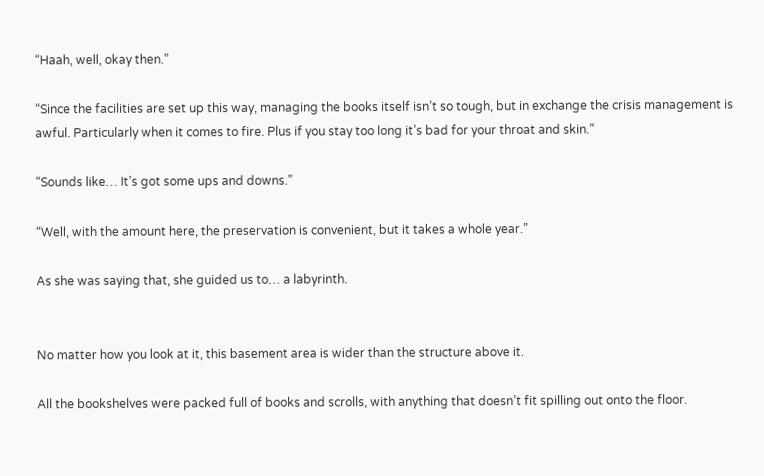“Haah, well, okay then.”

“Since the facilities are set up this way, managing the books itself isn’t so tough, but in exchange the crisis management is awful. Particularly when it comes to fire. Plus if you stay too long it’s bad for your throat and skin.”

“Sounds like… It’s got some ups and downs.”

“Well, with the amount here, the preservation is convenient, but it takes a whole year.”

As she was saying that, she guided us to… a labyrinth.


No matter how you look at it, this basement area is wider than the structure above it.

All the bookshelves were packed full of books and scrolls, with anything that doesn’t fit spilling out onto the floor.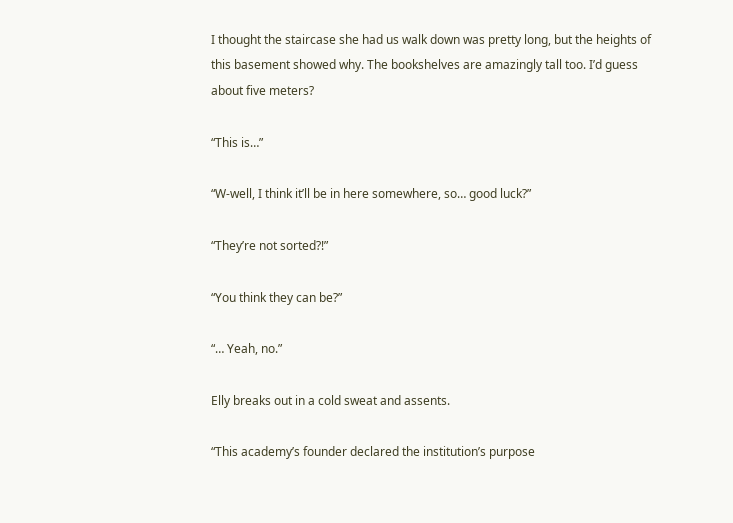I thought the staircase she had us walk down was pretty long, but the heights of this basement showed why. The bookshelves are amazingly tall too. I’d guess about five meters?

“This is…”

“W-well, I think it’ll be in here somewhere, so… good luck?”

“They’re not sorted?!”

“You think they can be?”

“… Yeah, no.”

Elly breaks out in a cold sweat and assents.

“This academy’s founder declared the institution’s purpose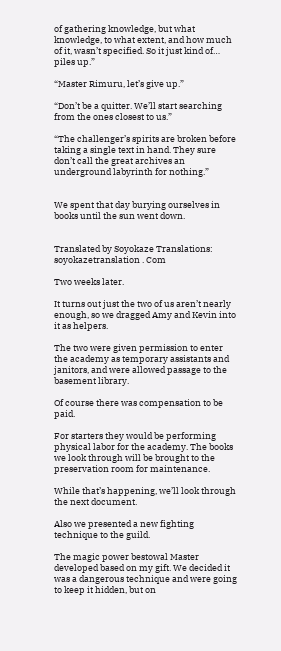of gathering knowledge, but what knowledge, to what extent, and how much of it, wasn’t specified. So it just kind of… piles up.”

“Master Rimuru, let’s give up.”

“Don’t be a quitter. We’ll start searching from the ones closest to us.”

“The challenger’s spirits are broken before taking a single text in hand. They sure don’t call the great archives an underground labyrinth for nothing.”


We spent that day burying ourselves in books until the sun went down.


Translated by Soyokaze Translations: soyokazetranslation . Com

Two weeks later.

It turns out just the two of us aren’t nearly enough, so we dragged Amy and Kevin into it as helpers.

The two were given permission to enter the academy as temporary assistants and janitors, and were allowed passage to the basement library.

Of course there was compensation to be paid.

For starters they would be performing physical labor for the academy. The books we look through will be brought to the preservation room for maintenance.

While that’s happening, we’ll look through the next document.

Also we presented a new fighting technique to the guild.

The magic power bestowal Master developed based on my gift. We decided it was a dangerous technique and were going to keep it hidden, but on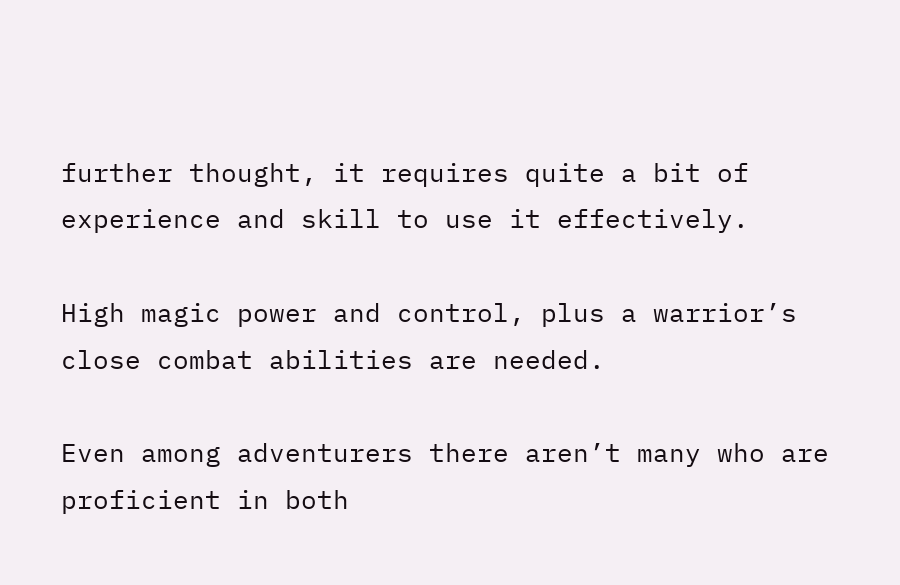further thought, it requires quite a bit of experience and skill to use it effectively.

High magic power and control, plus a warrior’s close combat abilities are needed.

Even among adventurers there aren’t many who are proficient in both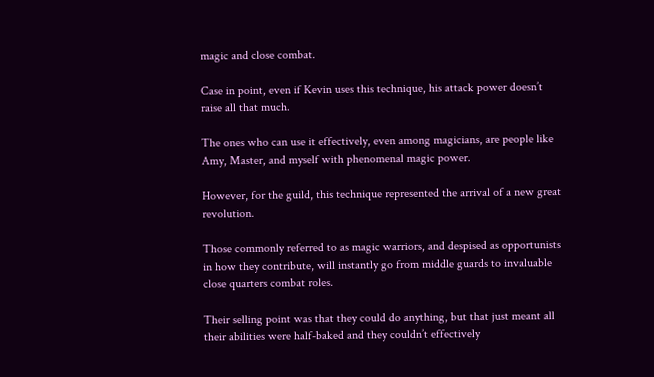magic and close combat.

Case in point, even if Kevin uses this technique, his attack power doesn’t raise all that much.

The ones who can use it effectively, even among magicians, are people like Amy, Master, and myself with phenomenal magic power.

However, for the guild, this technique represented the arrival of a new great revolution.

Those commonly referred to as magic warriors, and despised as opportunists in how they contribute, will instantly go from middle guards to invaluable close quarters combat roles.

Their selling point was that they could do anything, but that just meant all their abilities were half-baked and they couldn’t effectively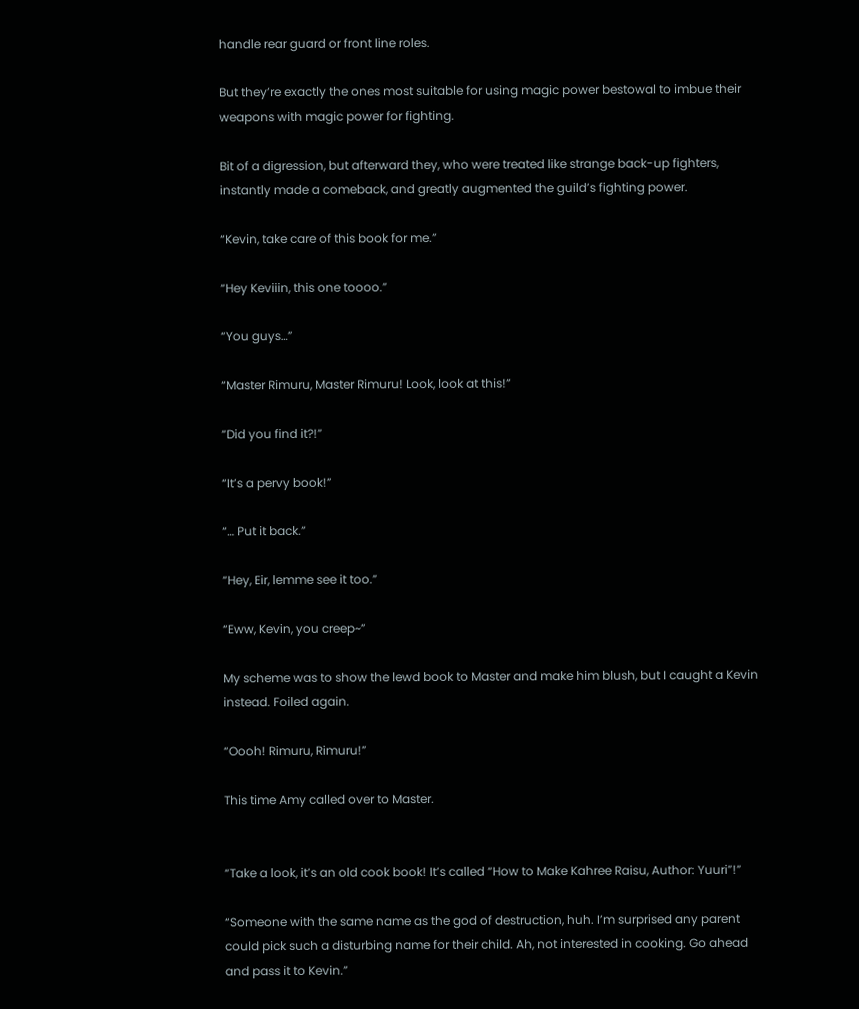handle rear guard or front line roles.

But they’re exactly the ones most suitable for using magic power bestowal to imbue their weapons with magic power for fighting.

Bit of a digression, but afterward they, who were treated like strange back-up fighters, instantly made a comeback, and greatly augmented the guild’s fighting power.

“Kevin, take care of this book for me.”

“Hey Keviiin, this one toooo.”

“You guys…”

“Master Rimuru, Master Rimuru! Look, look at this!”

“Did you find it?!”

“It’s a pervy book!”

“… Put it back.”

“Hey, Eir, lemme see it too.”

“Eww, Kevin, you creep~”

My scheme was to show the lewd book to Master and make him blush, but I caught a Kevin instead. Foiled again.

“Oooh! Rimuru, Rimuru!”

This time Amy called over to Master.


“Take a look, it’s an old cook book! It’s called “How to Make Kahree Raisu, Author: Yuuri”!”

“Someone with the same name as the god of destruction, huh. I’m surprised any parent could pick such a disturbing name for their child. Ah, not interested in cooking. Go ahead and pass it to Kevin.”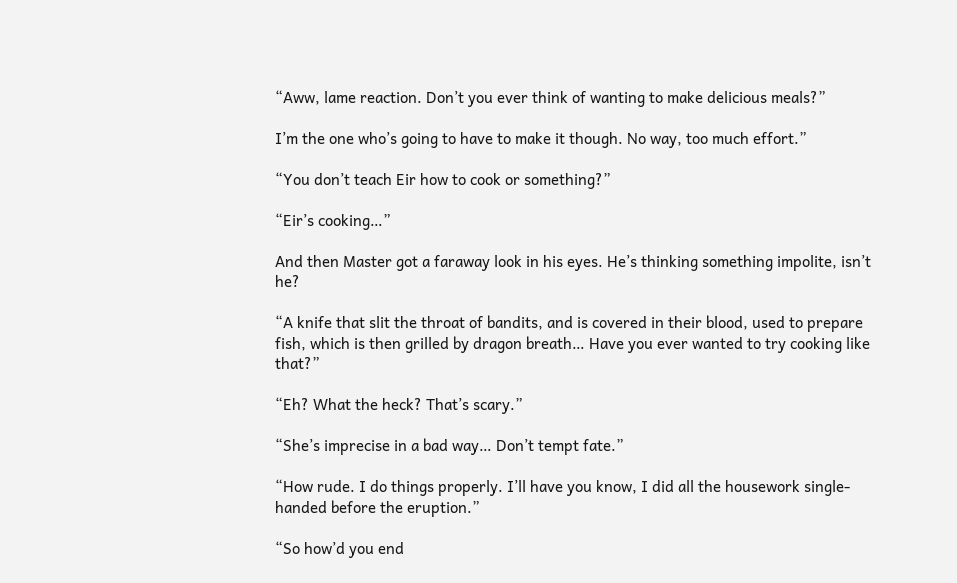“Aww, lame reaction. Don’t you ever think of wanting to make delicious meals?”

I’m the one who’s going to have to make it though. No way, too much effort.”

“You don’t teach Eir how to cook or something?”

“Eir’s cooking…”

And then Master got a faraway look in his eyes. He’s thinking something impolite, isn’t he?

“A knife that slit the throat of bandits, and is covered in their blood, used to prepare fish, which is then grilled by dragon breath… Have you ever wanted to try cooking like that?”

“Eh? What the heck? That’s scary.”

“She’s imprecise in a bad way… Don’t tempt fate.”

“How rude. I do things properly. I’ll have you know, I did all the housework single-handed before the eruption.”

“So how’d you end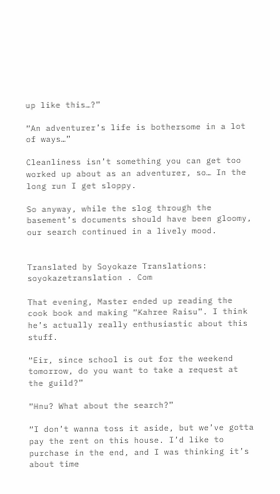up like this…?”

“An adventurer’s life is bothersome in a lot of ways…”

Cleanliness isn’t something you can get too worked up about as an adventurer, so… In the long run I get sloppy.

So anyway, while the slog through the basement’s documents should have been gloomy, our search continued in a lively mood.


Translated by Soyokaze Translations: soyokazetranslation . Com

That evening, Master ended up reading the cook book and making “Kahree Raisu”. I think he’s actually really enthusiastic about this stuff.

“Eir, since school is out for the weekend tomorrow, do you want to take a request at the guild?”

“Hnu? What about the search?”

“I don’t wanna toss it aside, but we’ve gotta pay the rent on this house. I’d like to purchase in the end, and I was thinking it’s about time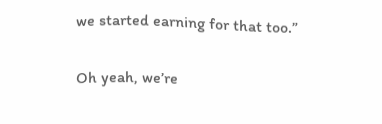we started earning for that too.”

Oh yeah, we’re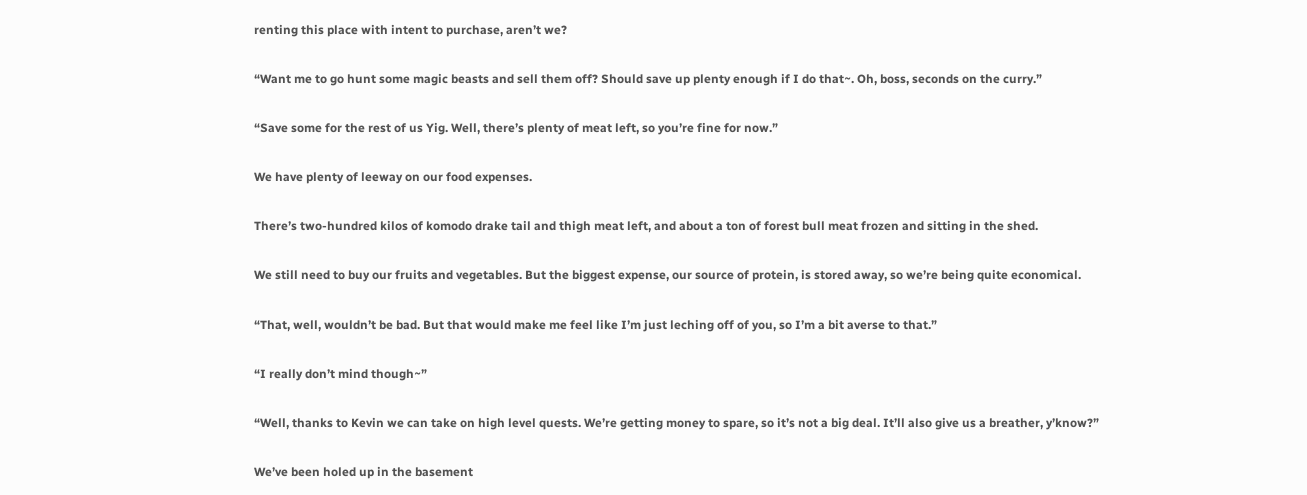renting this place with intent to purchase, aren’t we?

“Want me to go hunt some magic beasts and sell them off? Should save up plenty enough if I do that~. Oh, boss, seconds on the curry.”

“Save some for the rest of us Yig. Well, there’s plenty of meat left, so you’re fine for now.”

We have plenty of leeway on our food expenses.

There’s two-hundred kilos of komodo drake tail and thigh meat left, and about a ton of forest bull meat frozen and sitting in the shed.

We still need to buy our fruits and vegetables. But the biggest expense, our source of protein, is stored away, so we’re being quite economical.

“That, well, wouldn’t be bad. But that would make me feel like I’m just leching off of you, so I’m a bit averse to that.”

“I really don’t mind though~”

“Well, thanks to Kevin we can take on high level quests. We’re getting money to spare, so it’s not a big deal. It’ll also give us a breather, y’know?”

We’ve been holed up in the basement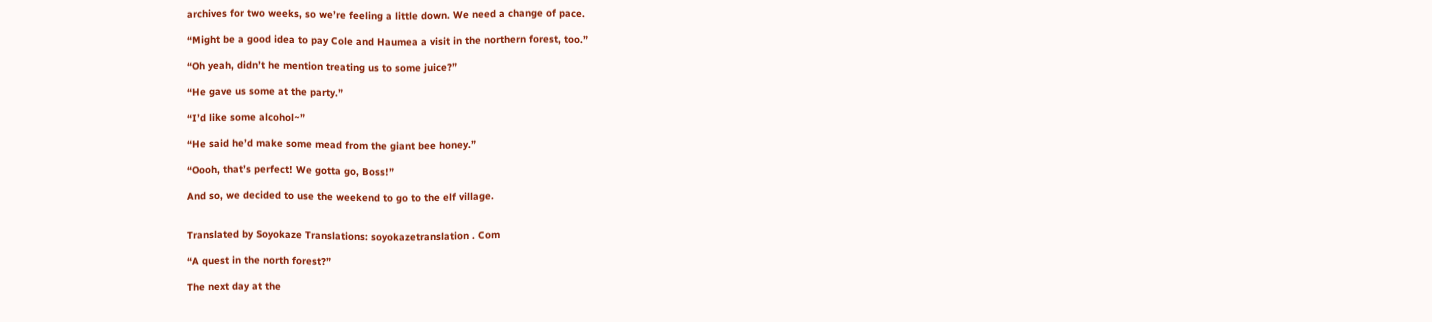archives for two weeks, so we’re feeling a little down. We need a change of pace.

“Might be a good idea to pay Cole and Haumea a visit in the northern forest, too.”

“Oh yeah, didn’t he mention treating us to some juice?”

“He gave us some at the party.”

“I’d like some alcohol~”

“He said he’d make some mead from the giant bee honey.”

“Oooh, that’s perfect! We gotta go, Boss!”

And so, we decided to use the weekend to go to the elf village.


Translated by Soyokaze Translations: soyokazetranslation . Com

“A quest in the north forest?”

The next day at the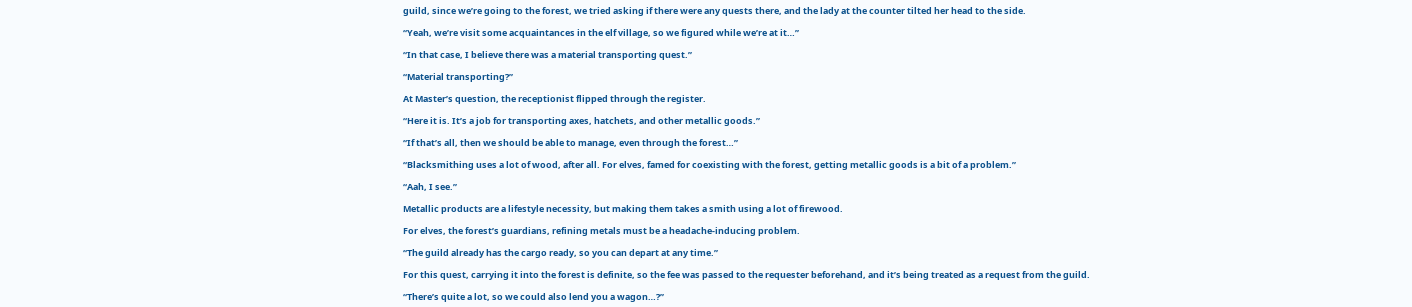guild, since we’re going to the forest, we tried asking if there were any quests there, and the lady at the counter tilted her head to the side.

“Yeah, we’re visit some acquaintances in the elf village, so we figured while we’re at it…”

“In that case, I believe there was a material transporting quest.”

“Material transporting?”

At Master’s question, the receptionist flipped through the register.

“Here it is. It’s a job for transporting axes, hatchets, and other metallic goods.”

“If that’s all, then we should be able to manage, even through the forest…”

“Blacksmithing uses a lot of wood, after all. For elves, famed for coexisting with the forest, getting metallic goods is a bit of a problem.”

“Aah, I see.”

Metallic products are a lifestyle necessity, but making them takes a smith using a lot of firewood.

For elves, the forest’s guardians, refining metals must be a headache-inducing problem.

“The guild already has the cargo ready, so you can depart at any time.”

For this quest, carrying it into the forest is definite, so the fee was passed to the requester beforehand, and it’s being treated as a request from the guild.

“There’s quite a lot, so we could also lend you a wagon…?”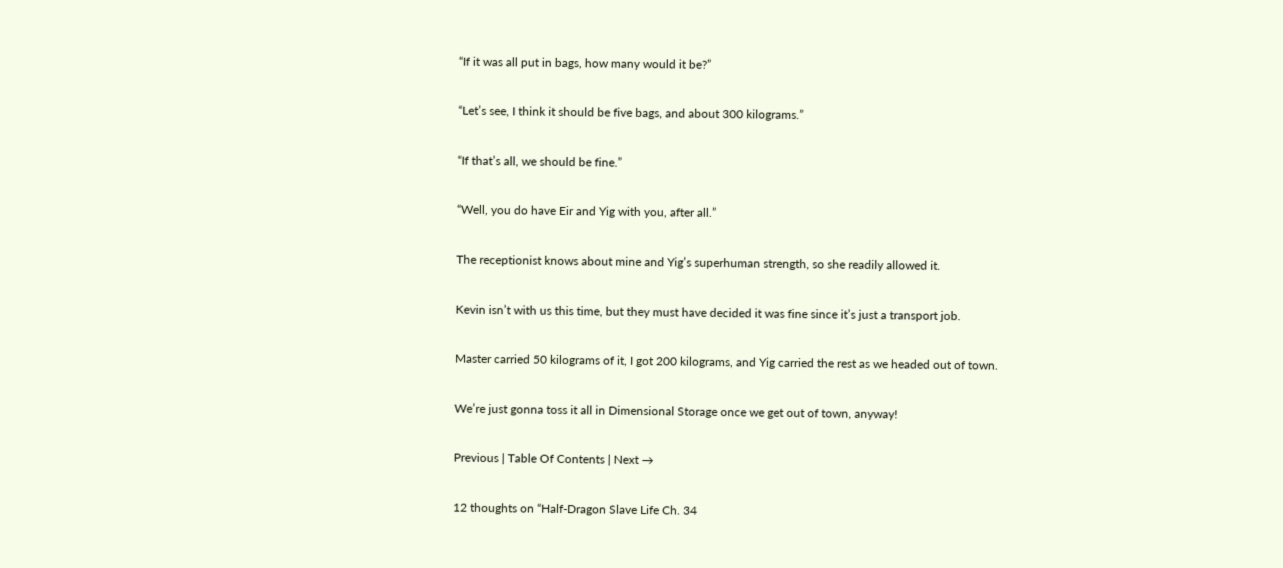“If it was all put in bags, how many would it be?”

“Let’s see, I think it should be five bags, and about 300 kilograms.”

“If that’s all, we should be fine.”

“Well, you do have Eir and Yig with you, after all.”

The receptionist knows about mine and Yig’s superhuman strength, so she readily allowed it.

Kevin isn’t with us this time, but they must have decided it was fine since it’s just a transport job.

Master carried 50 kilograms of it, I got 200 kilograms, and Yig carried the rest as we headed out of town.

We’re just gonna toss it all in Dimensional Storage once we get out of town, anyway!

Previous | Table Of Contents | Next →

12 thoughts on “Half-Dragon Slave Life Ch. 34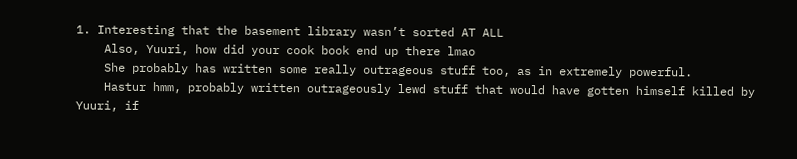1. Interesting that the basement library wasn’t sorted AT ALL
    Also, Yuuri, how did your cook book end up there lmao
    She probably has written some really outrageous stuff too, as in extremely powerful.
    Hastur hmm, probably written outrageously lewd stuff that would have gotten himself killed by Yuuri, if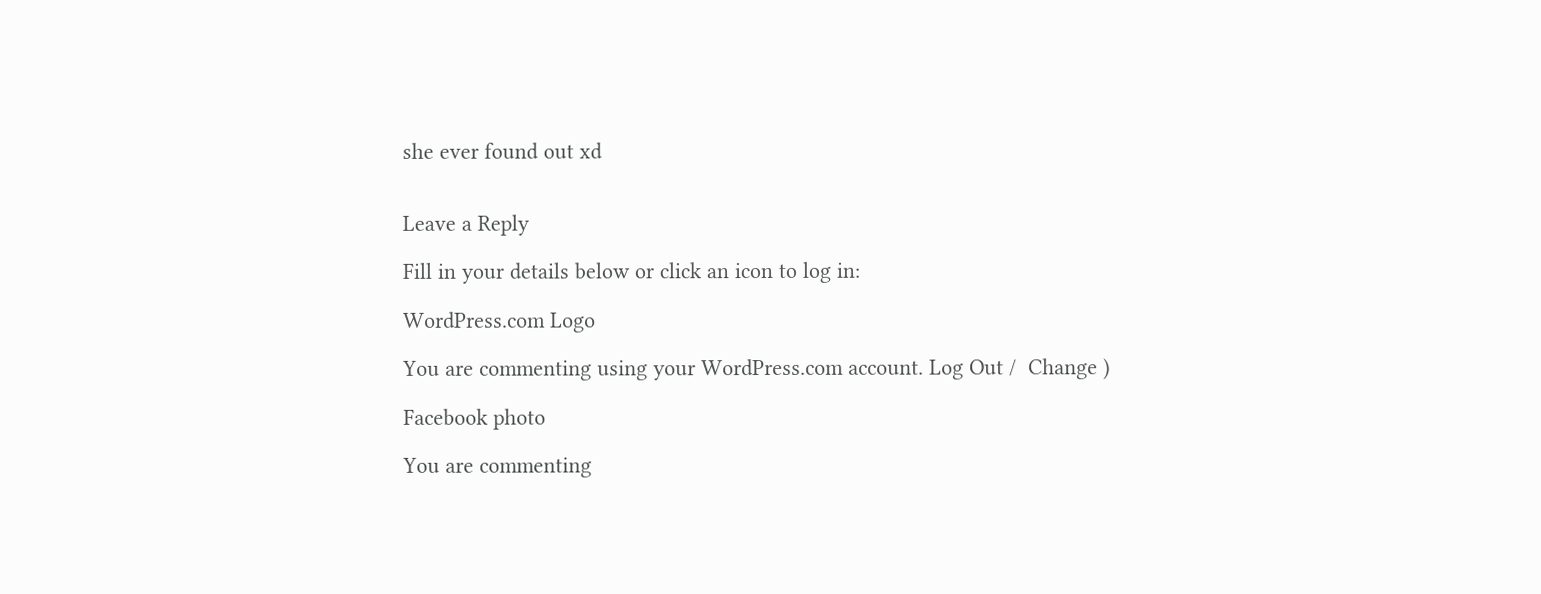she ever found out xd


Leave a Reply

Fill in your details below or click an icon to log in:

WordPress.com Logo

You are commenting using your WordPress.com account. Log Out /  Change )

Facebook photo

You are commenting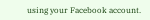using your Facebook account.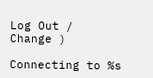Log Out /  Change )

Connecting to %s